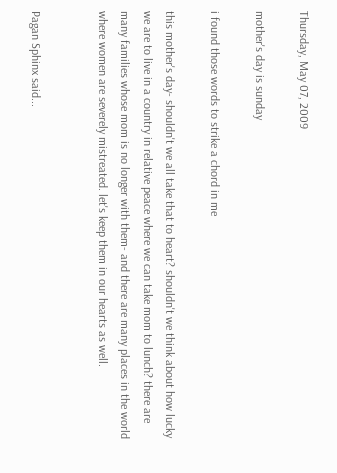Thursday, May 07, 2009

mother's day is sunday

i found those words to strike a chord in me

this mother's day- shouldn't we all take that to heart? shouldn't we think about how lucky we are to live in a country in relative peace where we can take mom to lunch? there are many families whose mom is no longer with them- and there are many places in the world where women are severely mistreated. let's keep them in our hearts as well.


Pagan Sphinx said...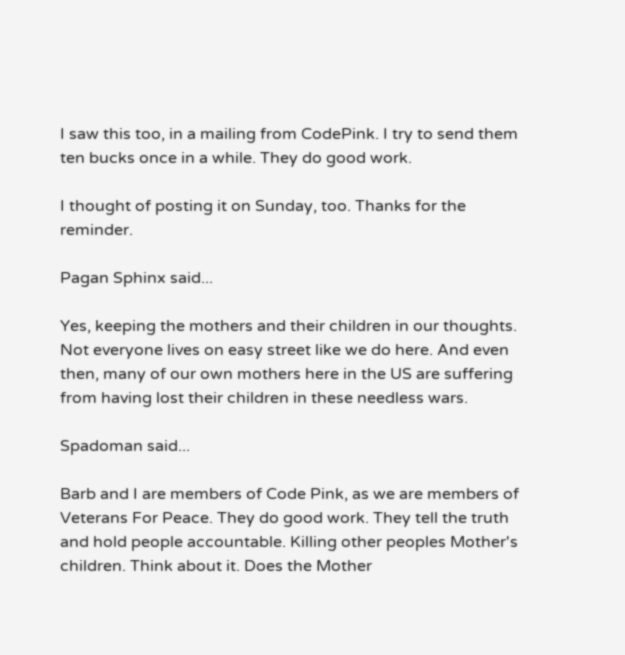I saw this too, in a mailing from CodePink. I try to send them ten bucks once in a while. They do good work.

I thought of posting it on Sunday, too. Thanks for the reminder.

Pagan Sphinx said...

Yes, keeping the mothers and their children in our thoughts. Not everyone lives on easy street like we do here. And even then, many of our own mothers here in the US are suffering from having lost their children in these needless wars.

Spadoman said...

Barb and I are members of Code Pink, as we are members of Veterans For Peace. They do good work. They tell the truth and hold people accountable. Killing other peoples Mother's children. Think about it. Does the Mother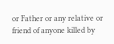or Father or any relative or friend of anyone killed by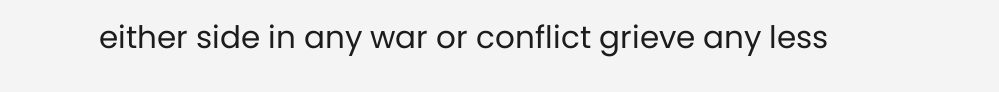either side in any war or conflict grieve any less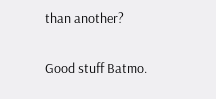than another?

Good stuff Batmo.